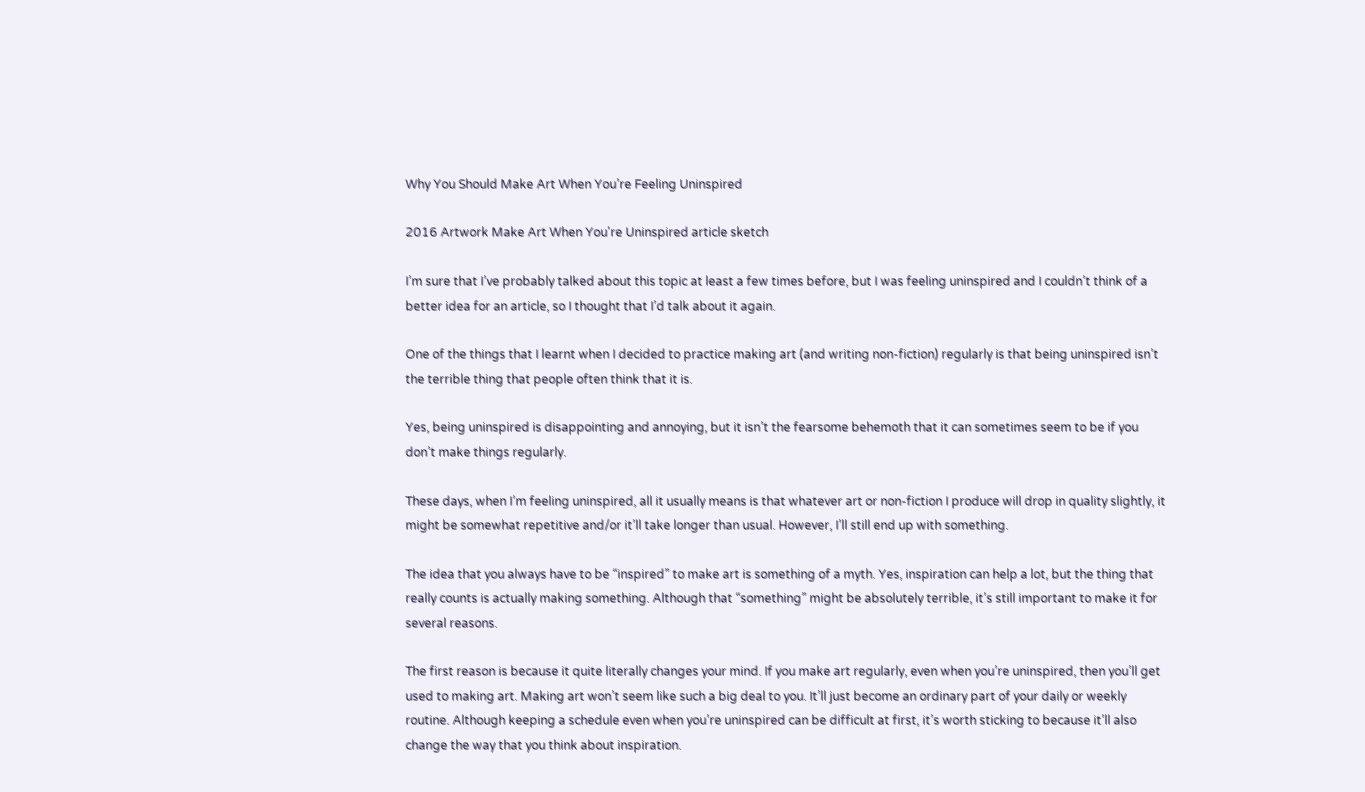Why You Should Make Art When You’re Feeling Uninspired

2016 Artwork Make Art When You're Uninspired article sketch

I’m sure that I’ve probably talked about this topic at least a few times before, but I was feeling uninspired and I couldn’t think of a better idea for an article, so I thought that I’d talk about it again.

One of the things that I learnt when I decided to practice making art (and writing non-fiction) regularly is that being uninspired isn’t the terrible thing that people often think that it is.

Yes, being uninspired is disappointing and annoying, but it isn’t the fearsome behemoth that it can sometimes seem to be if you don’t make things regularly.

These days, when I’m feeling uninspired, all it usually means is that whatever art or non-fiction I produce will drop in quality slightly, it might be somewhat repetitive and/or it’ll take longer than usual. However, I’ll still end up with something.

The idea that you always have to be “inspired” to make art is something of a myth. Yes, inspiration can help a lot, but the thing that really counts is actually making something. Although that “something” might be absolutely terrible, it’s still important to make it for several reasons.

The first reason is because it quite literally changes your mind. If you make art regularly, even when you’re uninspired, then you’ll get used to making art. Making art won’t seem like such a big deal to you. It’ll just become an ordinary part of your daily or weekly routine. Although keeping a schedule even when you’re uninspired can be difficult at first, it’s worth sticking to because it’ll also change the way that you think about inspiration.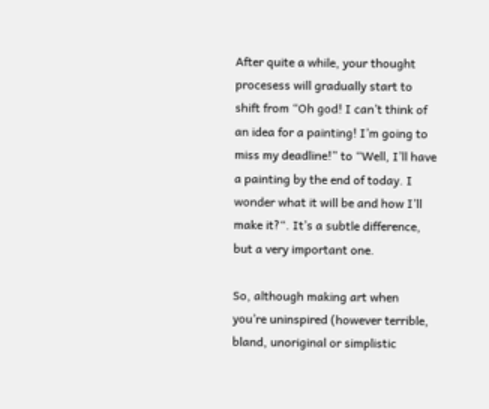After quite a while, your thought procesess will gradually start to shift from “Oh god! I can’t think of an idea for a painting! I’m going to miss my deadline!” to “Well, I’ll have a painting by the end of today. I wonder what it will be and how I’ll make it?“. It’s a subtle difference, but a very important one.

So, although making art when you’re uninspired (however terrible, bland, unoriginal or simplistic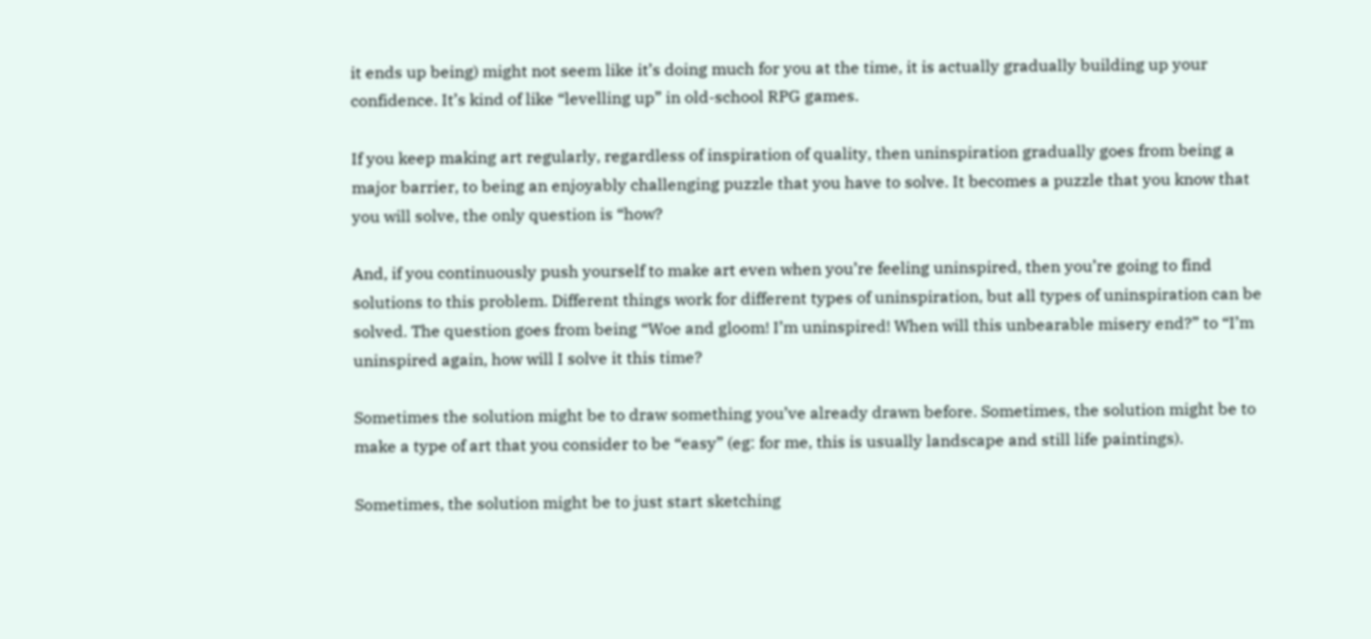it ends up being) might not seem like it’s doing much for you at the time, it is actually gradually building up your confidence. It’s kind of like “levelling up” in old-school RPG games.

If you keep making art regularly, regardless of inspiration of quality, then uninspiration gradually goes from being a major barrier, to being an enjoyably challenging puzzle that you have to solve. It becomes a puzzle that you know that you will solve, the only question is “how?

And, if you continuously push yourself to make art even when you’re feeling uninspired, then you’re going to find solutions to this problem. Different things work for different types of uninspiration, but all types of uninspiration can be solved. The question goes from being “Woe and gloom! I’m uninspired! When will this unbearable misery end?” to “I’m uninspired again, how will I solve it this time?

Sometimes the solution might be to draw something you’ve already drawn before. Sometimes, the solution might be to make a type of art that you consider to be “easy” (eg: for me, this is usually landscape and still life paintings).

Sometimes, the solution might be to just start sketching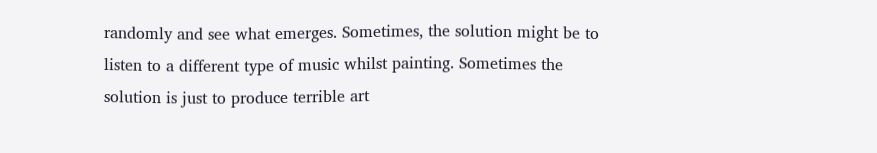randomly and see what emerges. Sometimes, the solution might be to listen to a different type of music whilst painting. Sometimes the solution is just to produce terrible art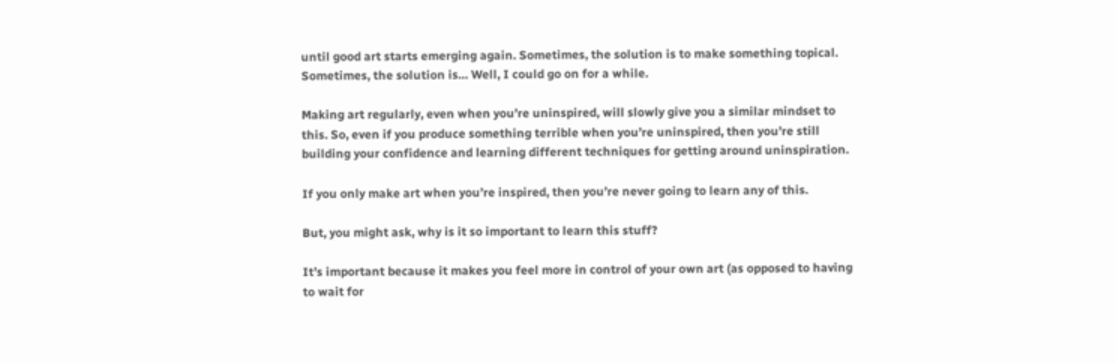until good art starts emerging again. Sometimes, the solution is to make something topical. Sometimes, the solution is… Well, I could go on for a while.

Making art regularly, even when you’re uninspired, will slowly give you a similar mindset to this. So, even if you produce something terrible when you’re uninspired, then you’re still building your confidence and learning different techniques for getting around uninspiration.

If you only make art when you’re inspired, then you’re never going to learn any of this.

But, you might ask, why is it so important to learn this stuff?

It’s important because it makes you feel more in control of your own art (as opposed to having to wait for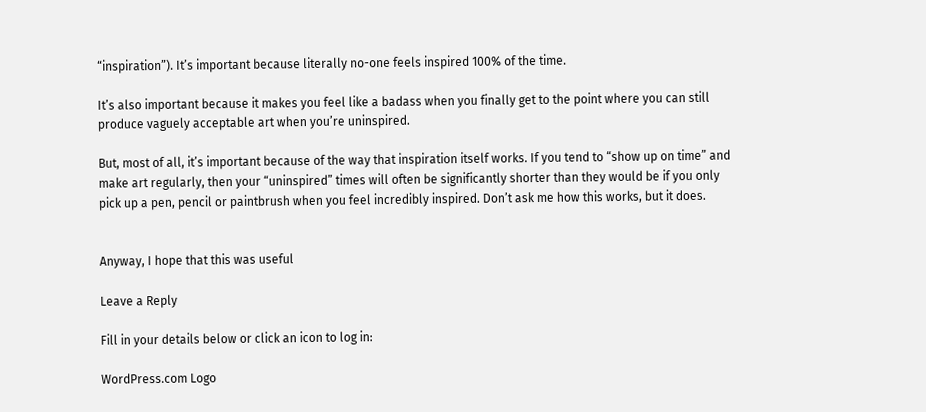“inspiration”). It’s important because literally no-one feels inspired 100% of the time.

It’s also important because it makes you feel like a badass when you finally get to the point where you can still produce vaguely acceptable art when you’re uninspired.

But, most of all, it’s important because of the way that inspiration itself works. If you tend to “show up on time” and make art regularly, then your “uninspired” times will often be significantly shorter than they would be if you only pick up a pen, pencil or paintbrush when you feel incredibly inspired. Don’t ask me how this works, but it does.


Anyway, I hope that this was useful

Leave a Reply

Fill in your details below or click an icon to log in:

WordPress.com Logo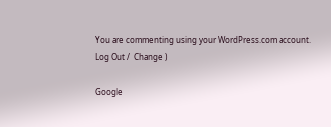You are commenting using your WordPress.com account. Log Out /  Change )

Google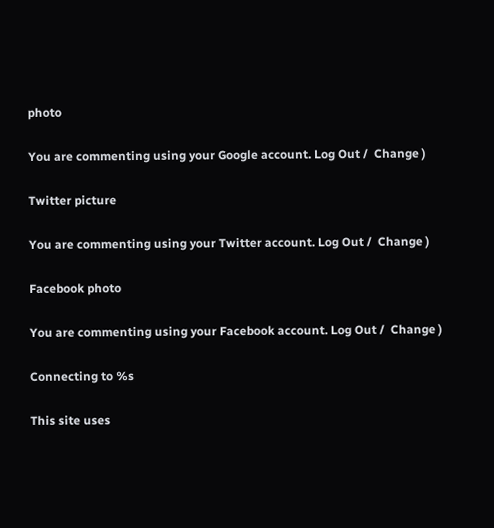photo

You are commenting using your Google account. Log Out /  Change )

Twitter picture

You are commenting using your Twitter account. Log Out /  Change )

Facebook photo

You are commenting using your Facebook account. Log Out /  Change )

Connecting to %s

This site uses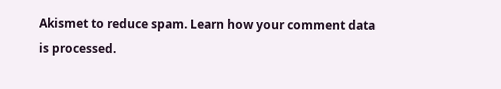Akismet to reduce spam. Learn how your comment data is processed.